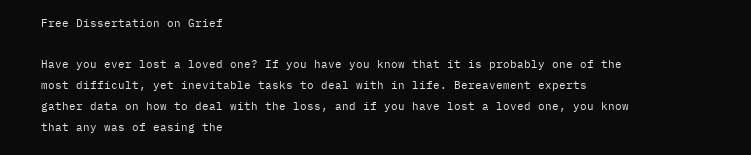Free Dissertation on Grief

Have you ever lost a loved one? If you have you know that it is probably one of the most difficult, yet inevitable tasks to deal with in life. Bereavement experts gather data on how to deal with the loss, and if you have lost a loved one, you know that any was of easing the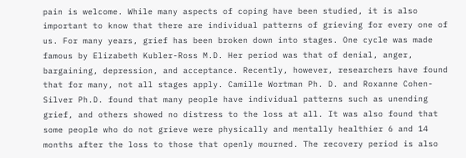pain is welcome. While many aspects of coping have been studied, it is also important to know that there are individual patterns of grieving for every one of us. For many years, grief has been broken down into stages. One cycle was made famous by Elizabeth Kubler-Ross M.D. Her period was that of denial, anger, bargaining, depression, and acceptance. Recently, however, researchers have found that for many, not all stages apply. Camille Wortman Ph. D. and Roxanne Cohen-Silver Ph.D. found that many people have individual patterns such as unending grief, and others showed no distress to the loss at all. It was also found that some people who do not grieve were physically and mentally healthier 6 and 14 months after the loss to those that openly mourned. The recovery period is also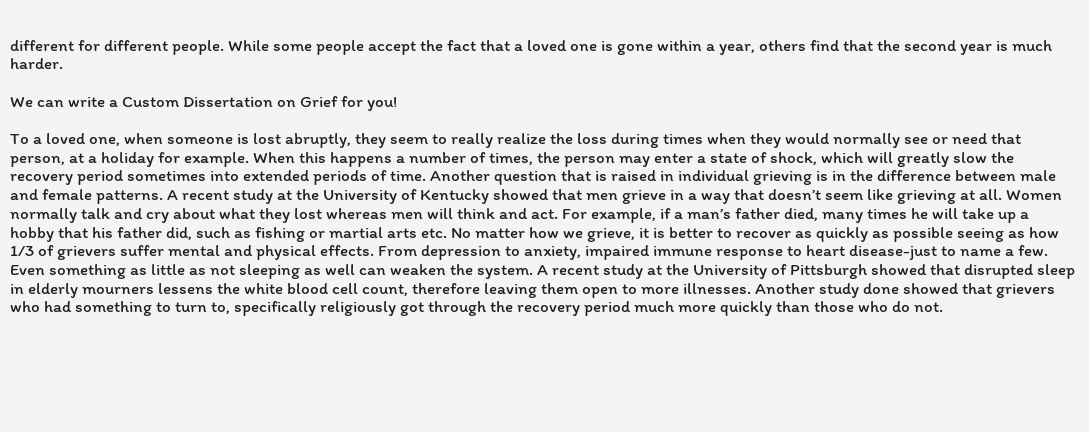different for different people. While some people accept the fact that a loved one is gone within a year, others find that the second year is much harder.

We can write a Custom Dissertation on Grief for you!

To a loved one, when someone is lost abruptly, they seem to really realize the loss during times when they would normally see or need that person, at a holiday for example. When this happens a number of times, the person may enter a state of shock, which will greatly slow the recovery period sometimes into extended periods of time. Another question that is raised in individual grieving is in the difference between male and female patterns. A recent study at the University of Kentucky showed that men grieve in a way that doesn’t seem like grieving at all. Women normally talk and cry about what they lost whereas men will think and act. For example, if a man’s father died, many times he will take up a hobby that his father did, such as fishing or martial arts etc. No matter how we grieve, it is better to recover as quickly as possible seeing as how 1/3 of grievers suffer mental and physical effects. From depression to anxiety, impaired immune response to heart disease-just to name a few. Even something as little as not sleeping as well can weaken the system. A recent study at the University of Pittsburgh showed that disrupted sleep in elderly mourners lessens the white blood cell count, therefore leaving them open to more illnesses. Another study done showed that grievers who had something to turn to, specifically religiously got through the recovery period much more quickly than those who do not.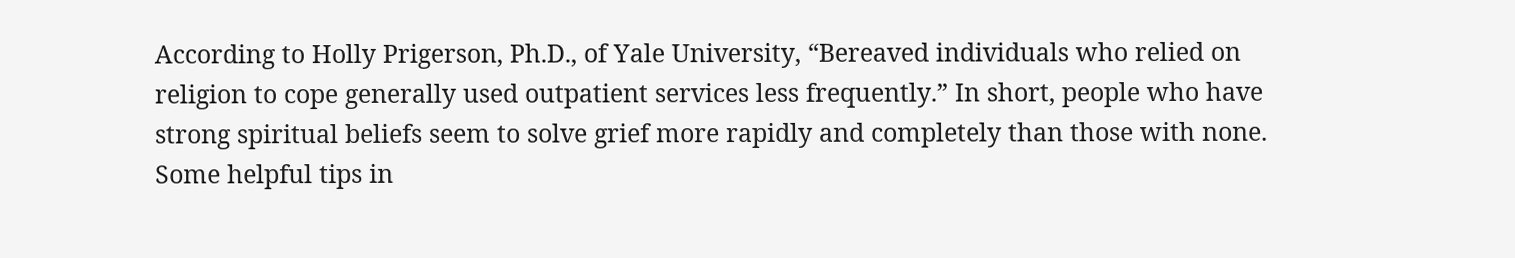According to Holly Prigerson, Ph.D., of Yale University, “Bereaved individuals who relied on religion to cope generally used outpatient services less frequently.” In short, people who have strong spiritual beliefs seem to solve grief more rapidly and completely than those with none. Some helpful tips in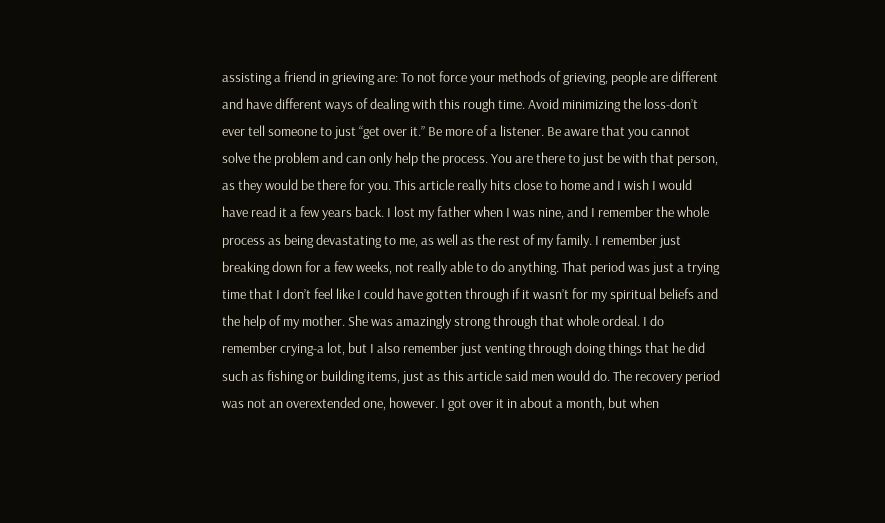assisting a friend in grieving are: To not force your methods of grieving, people are different and have different ways of dealing with this rough time. Avoid minimizing the loss-don’t ever tell someone to just “get over it.” Be more of a listener. Be aware that you cannot solve the problem and can only help the process. You are there to just be with that person, as they would be there for you. This article really hits close to home and I wish I would have read it a few years back. I lost my father when I was nine, and I remember the whole process as being devastating to me, as well as the rest of my family. I remember just breaking down for a few weeks, not really able to do anything. That period was just a trying time that I don’t feel like I could have gotten through if it wasn’t for my spiritual beliefs and the help of my mother. She was amazingly strong through that whole ordeal. I do remember crying-a lot, but I also remember just venting through doing things that he did such as fishing or building items, just as this article said men would do. The recovery period was not an overextended one, however. I got over it in about a month, but when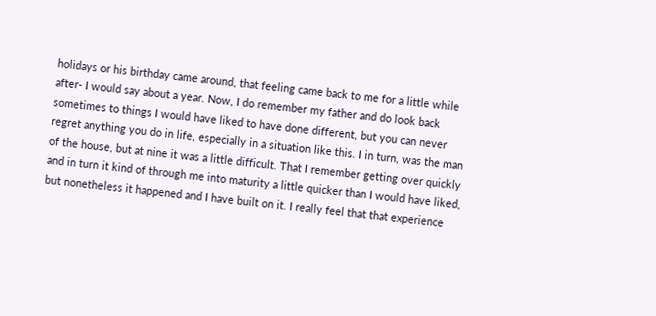holidays or his birthday came around, that feeling came back to me for a little while after- I would say about a year. Now, I do remember my father and do look back sometimes to things I would have liked to have done different, but you can never regret anything you do in life, especially in a situation like this. I in turn, was the man of the house, but at nine it was a little difficult. That I remember getting over quickly and in turn it kind of through me into maturity a little quicker than I would have liked, but nonetheless it happened and I have built on it. I really feel that that experience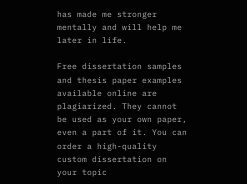has made me stronger mentally and will help me later in life.

Free dissertation samples and thesis paper examples available online are plagiarized. They cannot be used as your own paper, even a part of it. You can order a high-quality custom dissertation on your topic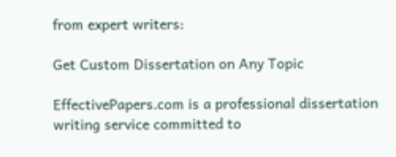from expert writers:

Get Custom Dissertation on Any Topic

EffectivePapers.com is a professional dissertation writing service committed to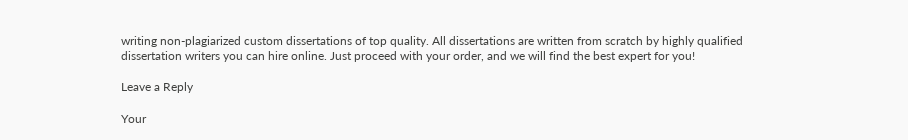writing non-plagiarized custom dissertations of top quality. All dissertations are written from scratch by highly qualified dissertation writers you can hire online. Just proceed with your order, and we will find the best expert for you!

Leave a Reply

Your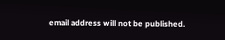email address will not be published.